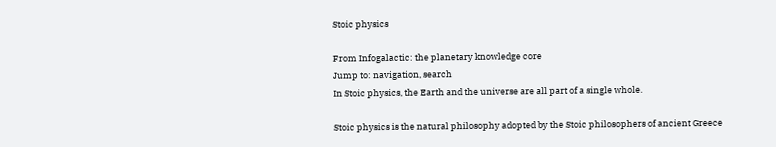Stoic physics

From Infogalactic: the planetary knowledge core
Jump to: navigation, search
In Stoic physics, the Earth and the universe are all part of a single whole.

Stoic physics is the natural philosophy adopted by the Stoic philosophers of ancient Greece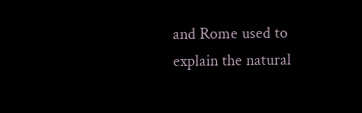and Rome used to explain the natural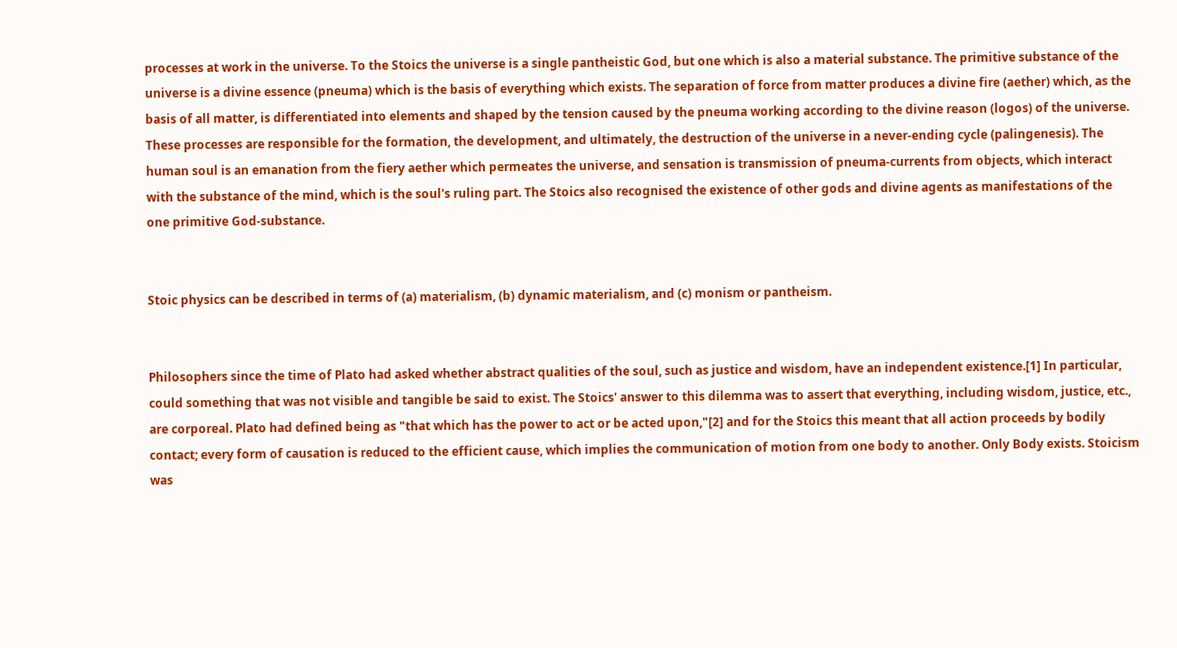processes at work in the universe. To the Stoics the universe is a single pantheistic God, but one which is also a material substance. The primitive substance of the universe is a divine essence (pneuma) which is the basis of everything which exists. The separation of force from matter produces a divine fire (aether) which, as the basis of all matter, is differentiated into elements and shaped by the tension caused by the pneuma working according to the divine reason (logos) of the universe. These processes are responsible for the formation, the development, and ultimately, the destruction of the universe in a never-ending cycle (palingenesis). The human soul is an emanation from the fiery aether which permeates the universe, and sensation is transmission of pneuma-currents from objects, which interact with the substance of the mind, which is the soul's ruling part. The Stoics also recognised the existence of other gods and divine agents as manifestations of the one primitive God-substance.


Stoic physics can be described in terms of (a) materialism, (b) dynamic materialism, and (c) monism or pantheism.


Philosophers since the time of Plato had asked whether abstract qualities of the soul, such as justice and wisdom, have an independent existence.[1] In particular, could something that was not visible and tangible be said to exist. The Stoics' answer to this dilemma was to assert that everything, including wisdom, justice, etc., are corporeal. Plato had defined being as "that which has the power to act or be acted upon,"[2] and for the Stoics this meant that all action proceeds by bodily contact; every form of causation is reduced to the efficient cause, which implies the communication of motion from one body to another. Only Body exists. Stoicism was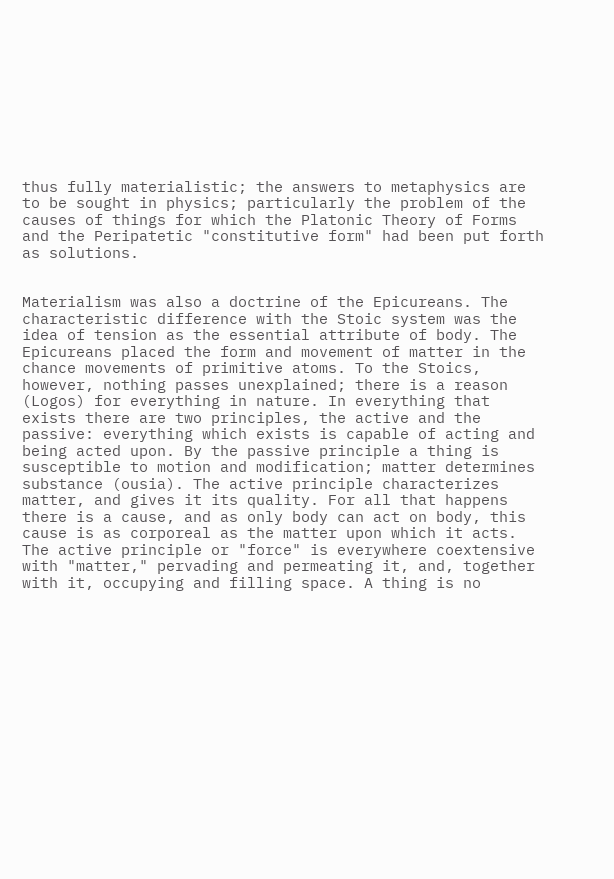thus fully materialistic; the answers to metaphysics are to be sought in physics; particularly the problem of the causes of things for which the Platonic Theory of Forms and the Peripatetic "constitutive form" had been put forth as solutions.


Materialism was also a doctrine of the Epicureans. The characteristic difference with the Stoic system was the idea of tension as the essential attribute of body. The Epicureans placed the form and movement of matter in the chance movements of primitive atoms. To the Stoics, however, nothing passes unexplained; there is a reason (Logos) for everything in nature. In everything that exists there are two principles, the active and the passive: everything which exists is capable of acting and being acted upon. By the passive principle a thing is susceptible to motion and modification; matter determines substance (ousia). The active principle characterizes matter, and gives it its quality. For all that happens there is a cause, and as only body can act on body, this cause is as corporeal as the matter upon which it acts. The active principle or "force" is everywhere coextensive with "matter," pervading and permeating it, and, together with it, occupying and filling space. A thing is no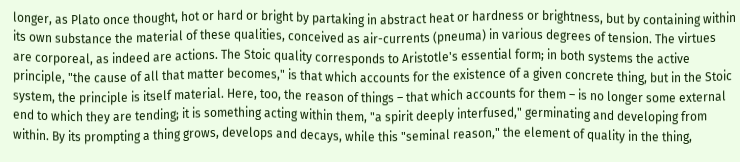longer, as Plato once thought, hot or hard or bright by partaking in abstract heat or hardness or brightness, but by containing within its own substance the material of these qualities, conceived as air-currents (pneuma) in various degrees of tension. The virtues are corporeal, as indeed are actions. The Stoic quality corresponds to Aristotle's essential form; in both systems the active principle, "the cause of all that matter becomes," is that which accounts for the existence of a given concrete thing, but in the Stoic system, the principle is itself material. Here, too, the reason of things – that which accounts for them – is no longer some external end to which they are tending; it is something acting within them, "a spirit deeply interfused," germinating and developing from within. By its prompting a thing grows, develops and decays, while this "seminal reason," the element of quality in the thing,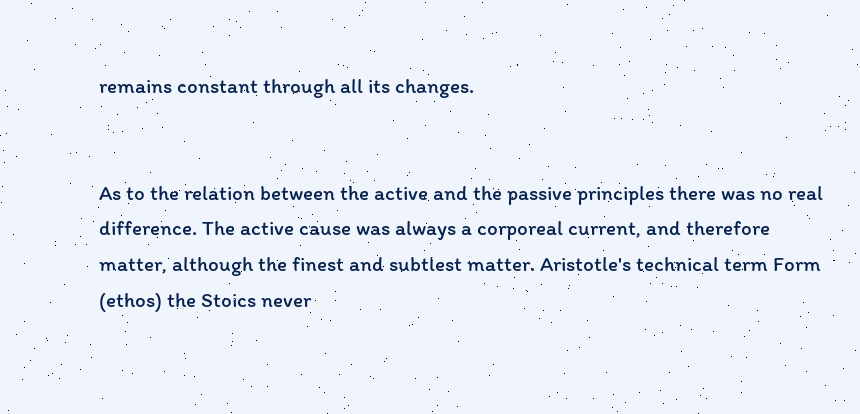remains constant through all its changes.


As to the relation between the active and the passive principles there was no real difference. The active cause was always a corporeal current, and therefore matter, although the finest and subtlest matter. Aristotle's technical term Form (ethos) the Stoics never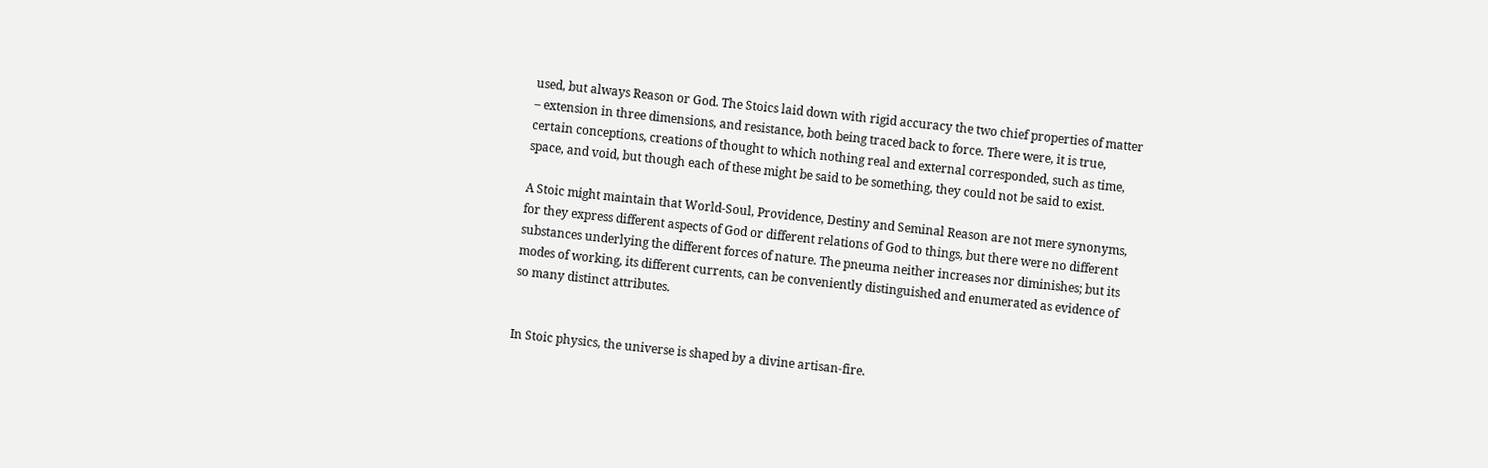used, but always Reason or God. The Stoics laid down with rigid accuracy the two chief properties of matter – extension in three dimensions, and resistance, both being traced back to force. There were, it is true, certain conceptions, creations of thought to which nothing real and external corresponded, such as time, space, and void, but though each of these might be said to be something, they could not be said to exist.

A Stoic might maintain that World-Soul, Providence, Destiny and Seminal Reason are not mere synonyms, for they express different aspects of God or different relations of God to things, but there were no different substances underlying the different forces of nature. The pneuma neither increases nor diminishes; but its modes of working, its different currents, can be conveniently distinguished and enumerated as evidence of so many distinct attributes.


In Stoic physics, the universe is shaped by a divine artisan-fire.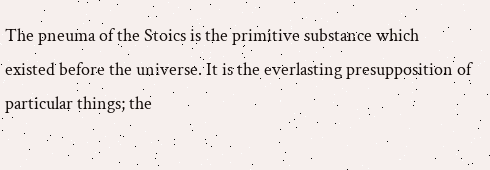The pneuma of the Stoics is the primitive substance which existed before the universe. It is the everlasting presupposition of particular things; the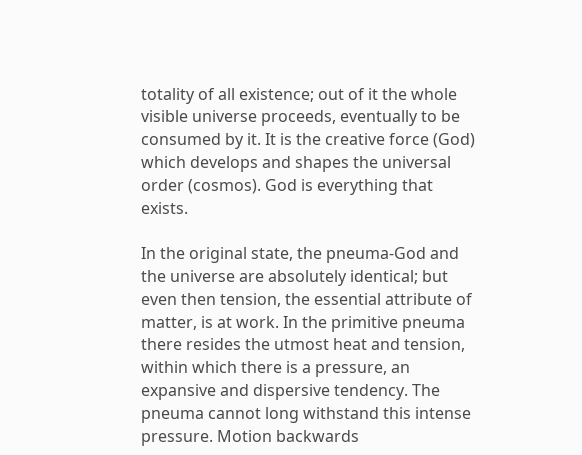totality of all existence; out of it the whole visible universe proceeds, eventually to be consumed by it. It is the creative force (God) which develops and shapes the universal order (cosmos). God is everything that exists.

In the original state, the pneuma-God and the universe are absolutely identical; but even then tension, the essential attribute of matter, is at work. In the primitive pneuma there resides the utmost heat and tension, within which there is a pressure, an expansive and dispersive tendency. The pneuma cannot long withstand this intense pressure. Motion backwards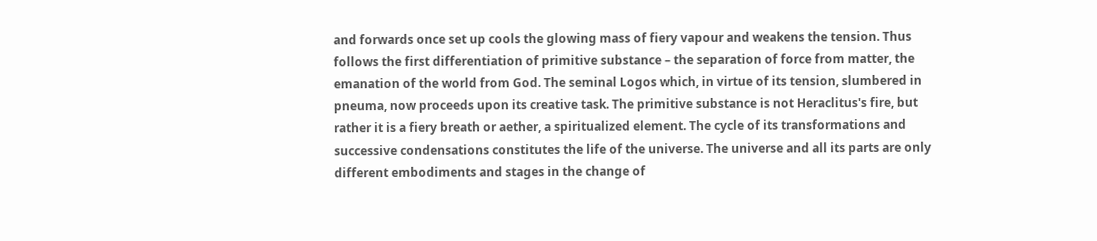and forwards once set up cools the glowing mass of fiery vapour and weakens the tension. Thus follows the first differentiation of primitive substance – the separation of force from matter, the emanation of the world from God. The seminal Logos which, in virtue of its tension, slumbered in pneuma, now proceeds upon its creative task. The primitive substance is not Heraclitus's fire, but rather it is a fiery breath or aether, a spiritualized element. The cycle of its transformations and successive condensations constitutes the life of the universe. The universe and all its parts are only different embodiments and stages in the change of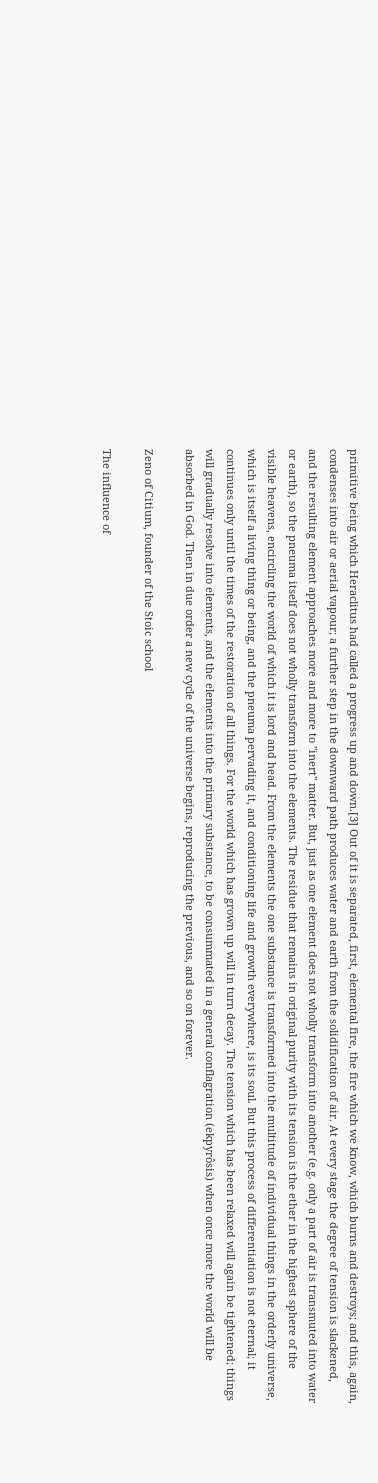primitive being which Heraclitus had called a progress up and down.[3] Out of it is separated, first, elemental fire, the fire which we know, which burns and destroys; and this, again, condenses into air or aerial vapour; a further step in the downward path produces water and earth from the solidification of air. At every stage the degree of tension is slackened, and the resulting element approaches more and more to "inert" matter. But, just as one element does not wholly transform into another (e.g. only a part of air is transmuted into water or earth), so the pneuma itself does not wholly transform into the elements. The residue that remains in original purity with its tension is the ether in the highest sphere of the visible heavens, encircling the world of which it is lord and head. From the elements the one substance is transformed into the multitude of individual things in the orderly universe, which is itself a living thing or being, and the pneuma pervading it, and conditioning life and growth everywhere, is its soul. But this process of differentiation is not eternal; it continues only until the times of the restoration of all things. For the world which has grown up will in turn decay. The tension which has been relaxed will again be tightened; things will gradually resolve into elements, and the elements into the primary substance, to be consummated in a general conflagration (ekpyrôsis) when once more the world will be absorbed in God. Then in due order a new cycle of the universe begins, reproducing the previous, and so on forever.

Zeno of Citium, founder of the Stoic school

The influence of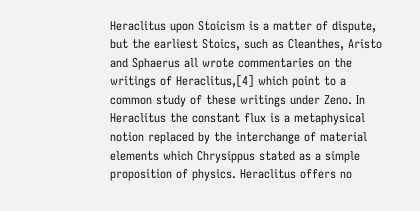Heraclitus upon Stoicism is a matter of dispute, but the earliest Stoics, such as Cleanthes, Aristo and Sphaerus all wrote commentaries on the writings of Heraclitus,[4] which point to a common study of these writings under Zeno. In Heraclitus the constant flux is a metaphysical notion replaced by the interchange of material elements which Chrysippus stated as a simple proposition of physics. Heraclitus offers no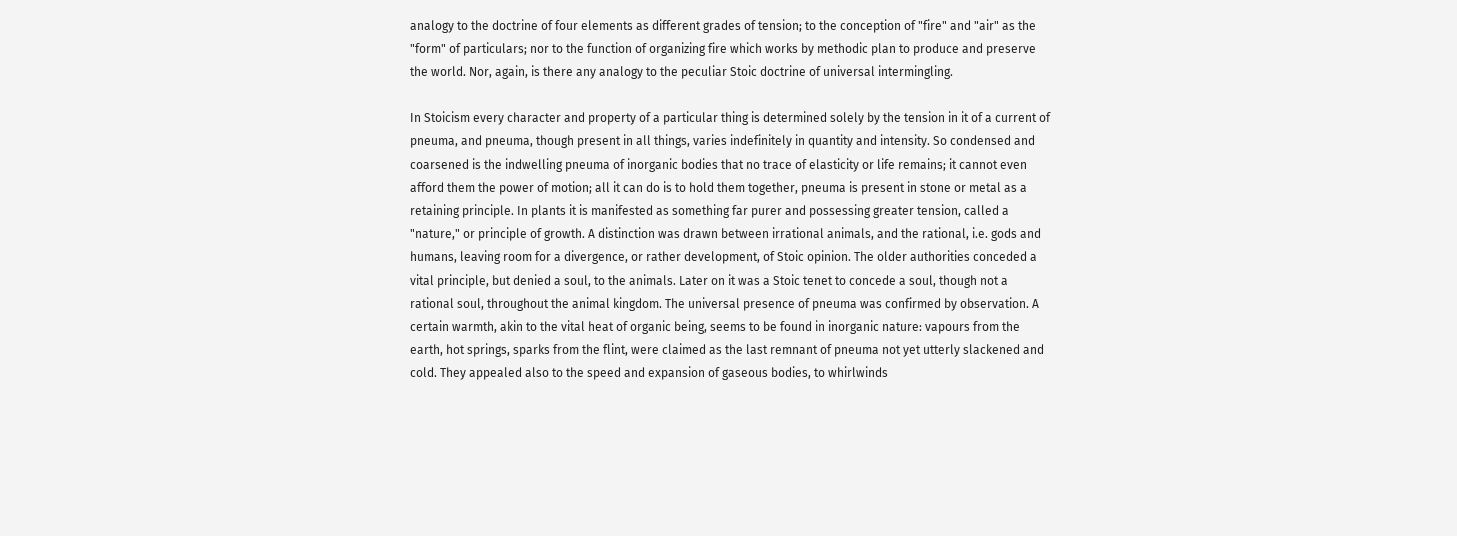analogy to the doctrine of four elements as different grades of tension; to the conception of "fire" and "air" as the "form" of particulars; nor to the function of organizing fire which works by methodic plan to produce and preserve the world. Nor, again, is there any analogy to the peculiar Stoic doctrine of universal intermingling.

In Stoicism every character and property of a particular thing is determined solely by the tension in it of a current of pneuma, and pneuma, though present in all things, varies indefinitely in quantity and intensity. So condensed and coarsened is the indwelling pneuma of inorganic bodies that no trace of elasticity or life remains; it cannot even afford them the power of motion; all it can do is to hold them together, pneuma is present in stone or metal as a retaining principle. In plants it is manifested as something far purer and possessing greater tension, called a "nature," or principle of growth. A distinction was drawn between irrational animals, and the rational, i.e. gods and humans, leaving room for a divergence, or rather development, of Stoic opinion. The older authorities conceded a vital principle, but denied a soul, to the animals. Later on it was a Stoic tenet to concede a soul, though not a rational soul, throughout the animal kingdom. The universal presence of pneuma was confirmed by observation. A certain warmth, akin to the vital heat of organic being, seems to be found in inorganic nature: vapours from the earth, hot springs, sparks from the flint, were claimed as the last remnant of pneuma not yet utterly slackened and cold. They appealed also to the speed and expansion of gaseous bodies, to whirlwinds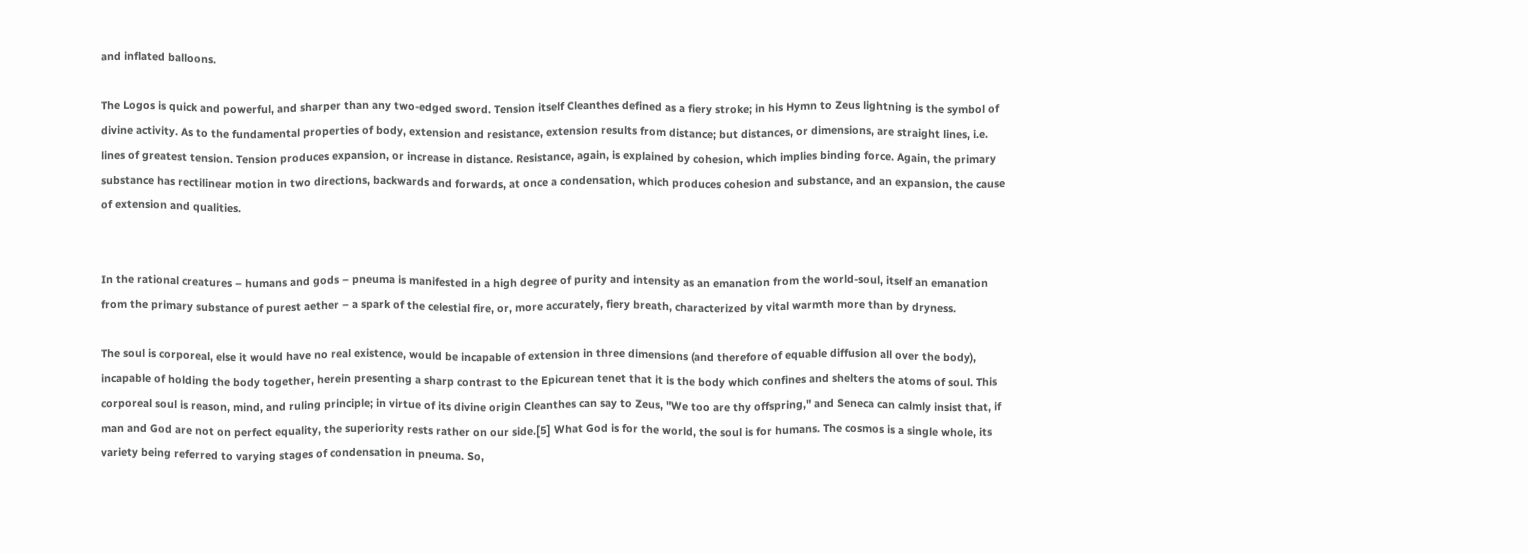and inflated balloons.

The Logos is quick and powerful, and sharper than any two-edged sword. Tension itself Cleanthes defined as a fiery stroke; in his Hymn to Zeus lightning is the symbol of divine activity. As to the fundamental properties of body, extension and resistance, extension results from distance; but distances, or dimensions, are straight lines, i.e. lines of greatest tension. Tension produces expansion, or increase in distance. Resistance, again, is explained by cohesion, which implies binding force. Again, the primary substance has rectilinear motion in two directions, backwards and forwards, at once a condensation, which produces cohesion and substance, and an expansion, the cause of extension and qualities.


In the rational creatures – humans and gods – pneuma is manifested in a high degree of purity and intensity as an emanation from the world-soul, itself an emanation from the primary substance of purest aether – a spark of the celestial fire, or, more accurately, fiery breath, characterized by vital warmth more than by dryness.

The soul is corporeal, else it would have no real existence, would be incapable of extension in three dimensions (and therefore of equable diffusion all over the body), incapable of holding the body together, herein presenting a sharp contrast to the Epicurean tenet that it is the body which confines and shelters the atoms of soul. This corporeal soul is reason, mind, and ruling principle; in virtue of its divine origin Cleanthes can say to Zeus, "We too are thy offspring," and Seneca can calmly insist that, if man and God are not on perfect equality, the superiority rests rather on our side.[5] What God is for the world, the soul is for humans. The cosmos is a single whole, its variety being referred to varying stages of condensation in pneuma. So,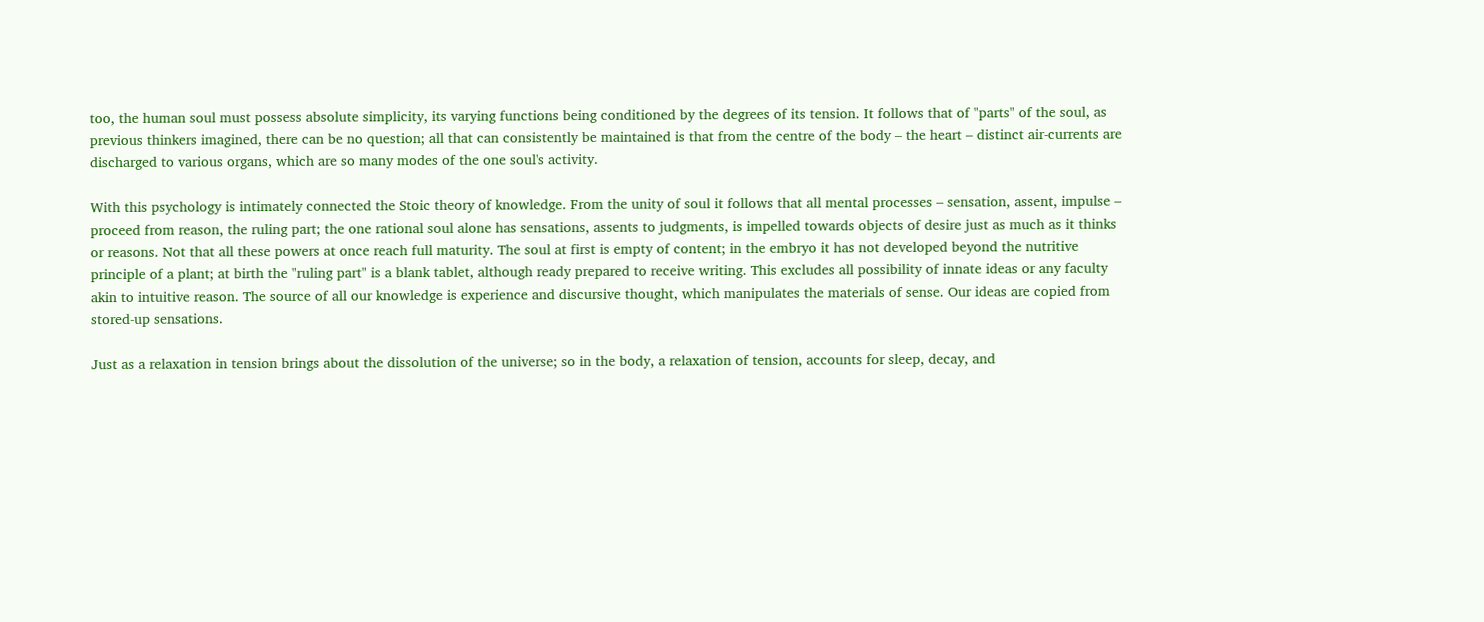too, the human soul must possess absolute simplicity, its varying functions being conditioned by the degrees of its tension. It follows that of "parts" of the soul, as previous thinkers imagined, there can be no question; all that can consistently be maintained is that from the centre of the body – the heart – distinct air-currents are discharged to various organs, which are so many modes of the one soul's activity.

With this psychology is intimately connected the Stoic theory of knowledge. From the unity of soul it follows that all mental processes – sensation, assent, impulse – proceed from reason, the ruling part; the one rational soul alone has sensations, assents to judgments, is impelled towards objects of desire just as much as it thinks or reasons. Not that all these powers at once reach full maturity. The soul at first is empty of content; in the embryo it has not developed beyond the nutritive principle of a plant; at birth the "ruling part" is a blank tablet, although ready prepared to receive writing. This excludes all possibility of innate ideas or any faculty akin to intuitive reason. The source of all our knowledge is experience and discursive thought, which manipulates the materials of sense. Our ideas are copied from stored-up sensations.

Just as a relaxation in tension brings about the dissolution of the universe; so in the body, a relaxation of tension, accounts for sleep, decay, and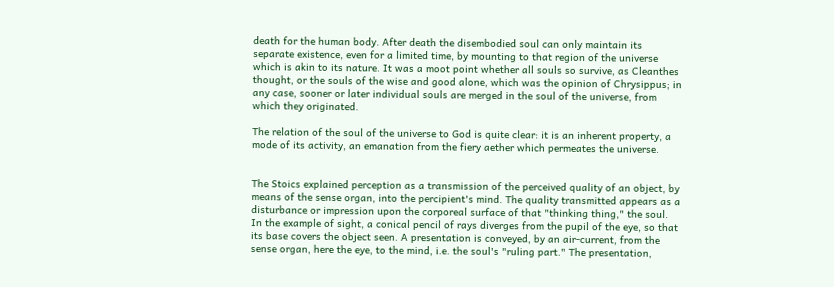death for the human body. After death the disembodied soul can only maintain its separate existence, even for a limited time, by mounting to that region of the universe which is akin to its nature. It was a moot point whether all souls so survive, as Cleanthes thought, or the souls of the wise and good alone, which was the opinion of Chrysippus; in any case, sooner or later individual souls are merged in the soul of the universe, from which they originated.

The relation of the soul of the universe to God is quite clear: it is an inherent property, a mode of its activity, an emanation from the fiery aether which permeates the universe.


The Stoics explained perception as a transmission of the perceived quality of an object, by means of the sense organ, into the percipient's mind. The quality transmitted appears as a disturbance or impression upon the corporeal surface of that "thinking thing," the soul. In the example of sight, a conical pencil of rays diverges from the pupil of the eye, so that its base covers the object seen. A presentation is conveyed, by an air-current, from the sense organ, here the eye, to the mind, i.e. the soul's "ruling part." The presentation,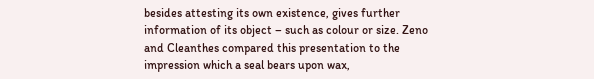besides attesting its own existence, gives further information of its object – such as colour or size. Zeno and Cleanthes compared this presentation to the impression which a seal bears upon wax,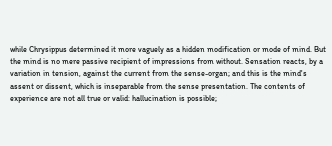while Chrysippus determined it more vaguely as a hidden modification or mode of mind. But the mind is no mere passive recipient of impressions from without. Sensation reacts, by a variation in tension, against the current from the sense-organ; and this is the mind's assent or dissent, which is inseparable from the sense presentation. The contents of experience are not all true or valid: hallucination is possible;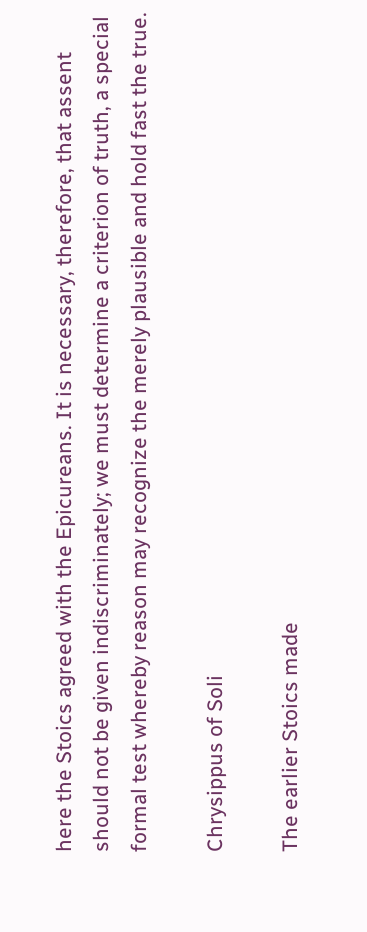here the Stoics agreed with the Epicureans. It is necessary, therefore, that assent should not be given indiscriminately; we must determine a criterion of truth, a special formal test whereby reason may recognize the merely plausible and hold fast the true.

Chrysippus of Soli

The earlier Stoics made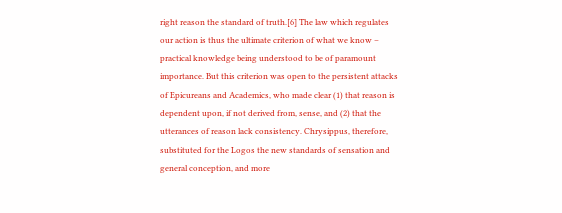right reason the standard of truth.[6] The law which regulates our action is thus the ultimate criterion of what we know – practical knowledge being understood to be of paramount importance. But this criterion was open to the persistent attacks of Epicureans and Academics, who made clear (1) that reason is dependent upon, if not derived from, sense, and (2) that the utterances of reason lack consistency. Chrysippus, therefore, substituted for the Logos the new standards of sensation and general conception, and more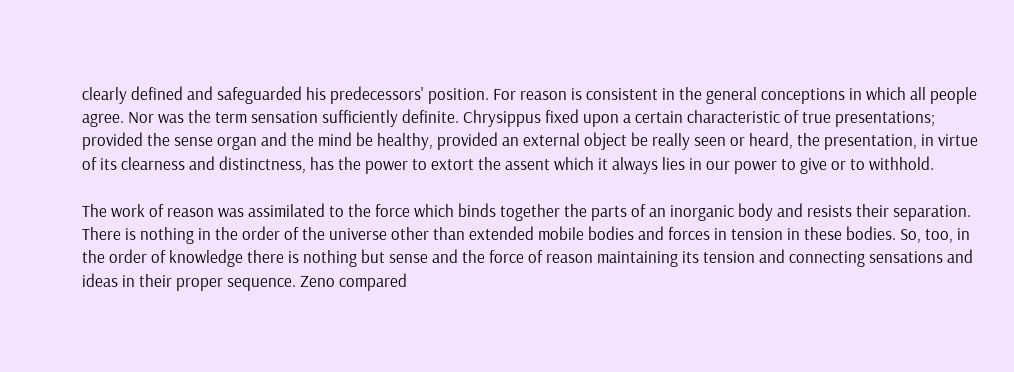clearly defined and safeguarded his predecessors' position. For reason is consistent in the general conceptions in which all people agree. Nor was the term sensation sufficiently definite. Chrysippus fixed upon a certain characteristic of true presentations; provided the sense organ and the mind be healthy, provided an external object be really seen or heard, the presentation, in virtue of its clearness and distinctness, has the power to extort the assent which it always lies in our power to give or to withhold.

The work of reason was assimilated to the force which binds together the parts of an inorganic body and resists their separation. There is nothing in the order of the universe other than extended mobile bodies and forces in tension in these bodies. So, too, in the order of knowledge there is nothing but sense and the force of reason maintaining its tension and connecting sensations and ideas in their proper sequence. Zeno compared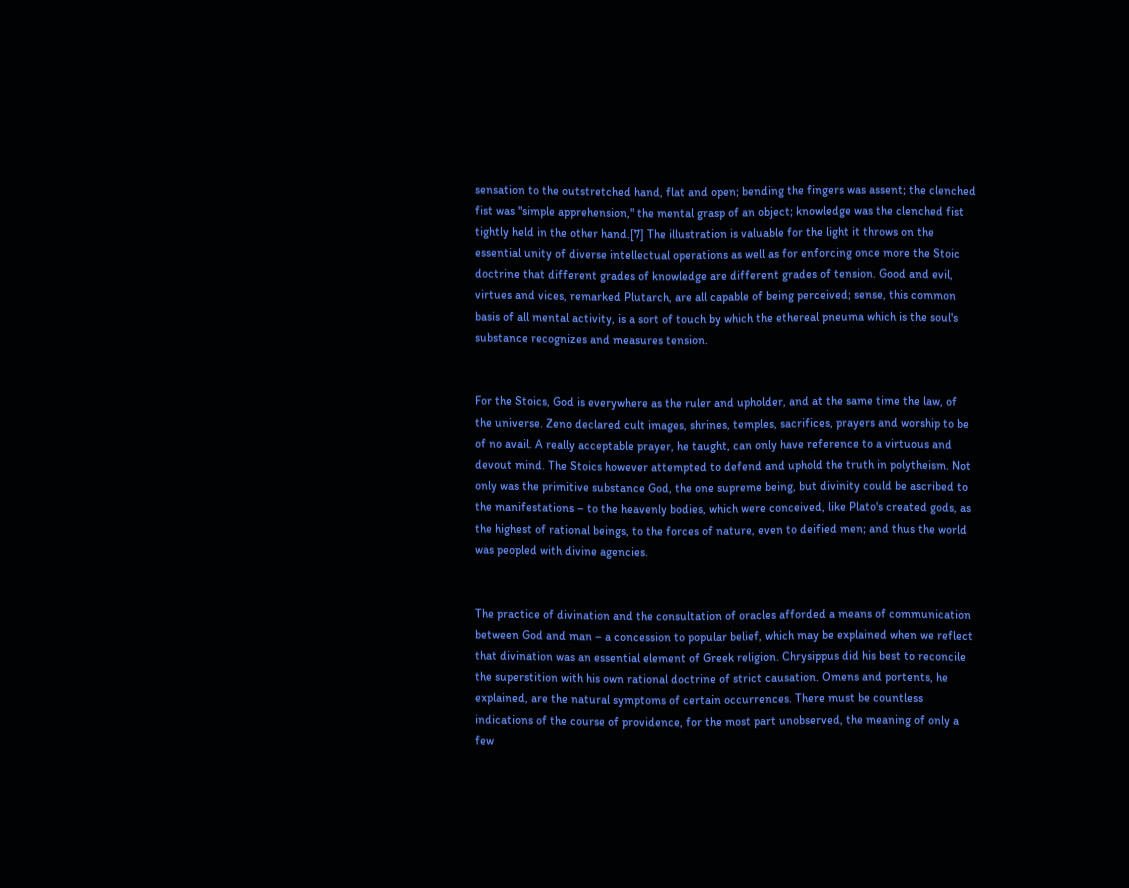sensation to the outstretched hand, flat and open; bending the fingers was assent; the clenched fist was "simple apprehension," the mental grasp of an object; knowledge was the clenched fist tightly held in the other hand.[7] The illustration is valuable for the light it throws on the essential unity of diverse intellectual operations as well as for enforcing once more the Stoic doctrine that different grades of knowledge are different grades of tension. Good and evil, virtues and vices, remarked Plutarch, are all capable of being perceived; sense, this common basis of all mental activity, is a sort of touch by which the ethereal pneuma which is the soul's substance recognizes and measures tension.


For the Stoics, God is everywhere as the ruler and upholder, and at the same time the law, of the universe. Zeno declared cult images, shrines, temples, sacrifices, prayers and worship to be of no avail. A really acceptable prayer, he taught, can only have reference to a virtuous and devout mind. The Stoics however attempted to defend and uphold the truth in polytheism. Not only was the primitive substance God, the one supreme being, but divinity could be ascribed to the manifestations – to the heavenly bodies, which were conceived, like Plato's created gods, as the highest of rational beings, to the forces of nature, even to deified men; and thus the world was peopled with divine agencies.


The practice of divination and the consultation of oracles afforded a means of communication between God and man – a concession to popular belief, which may be explained when we reflect that divination was an essential element of Greek religion. Chrysippus did his best to reconcile the superstition with his own rational doctrine of strict causation. Omens and portents, he explained, are the natural symptoms of certain occurrences. There must be countless indications of the course of providence, for the most part unobserved, the meaning of only a few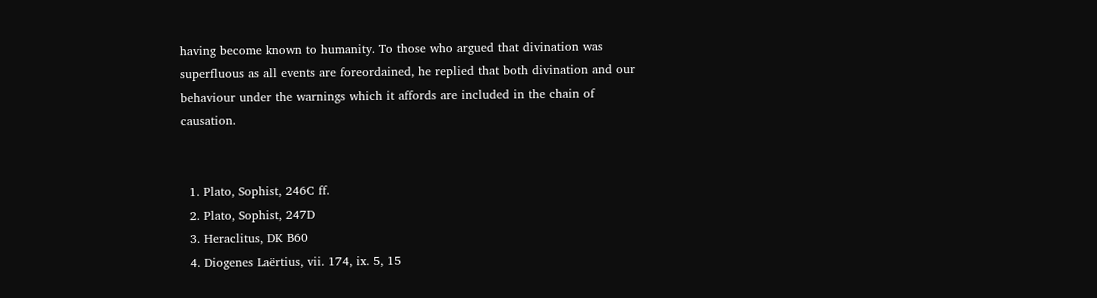having become known to humanity. To those who argued that divination was superfluous as all events are foreordained, he replied that both divination and our behaviour under the warnings which it affords are included in the chain of causation.


  1. Plato, Sophist, 246C ff.
  2. Plato, Sophist, 247D
  3. Heraclitus, DK B60
  4. Diogenes Laërtius, vii. 174, ix. 5, 15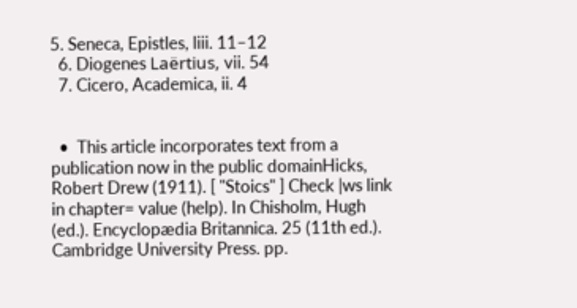5. Seneca, Epistles, liii. 11–12
  6. Diogenes Laërtius, vii. 54
  7. Cicero, Academica, ii. 4


  •  This article incorporates text from a publication now in the public domainHicks, Robert Drew (1911). [ "Stoics" ] Check |ws link in chapter= value (help). In Chisholm, Hugh (ed.). Encyclopædia Britannica. 25 (11th ed.). Cambridge University Press. pp.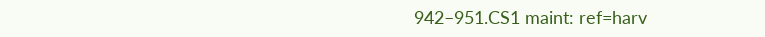942–951.CS1 maint: ref=harv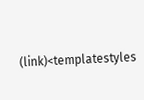(link)<templatestyles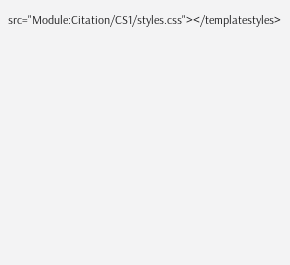src="Module:Citation/CS1/styles.css"></templatestyles>